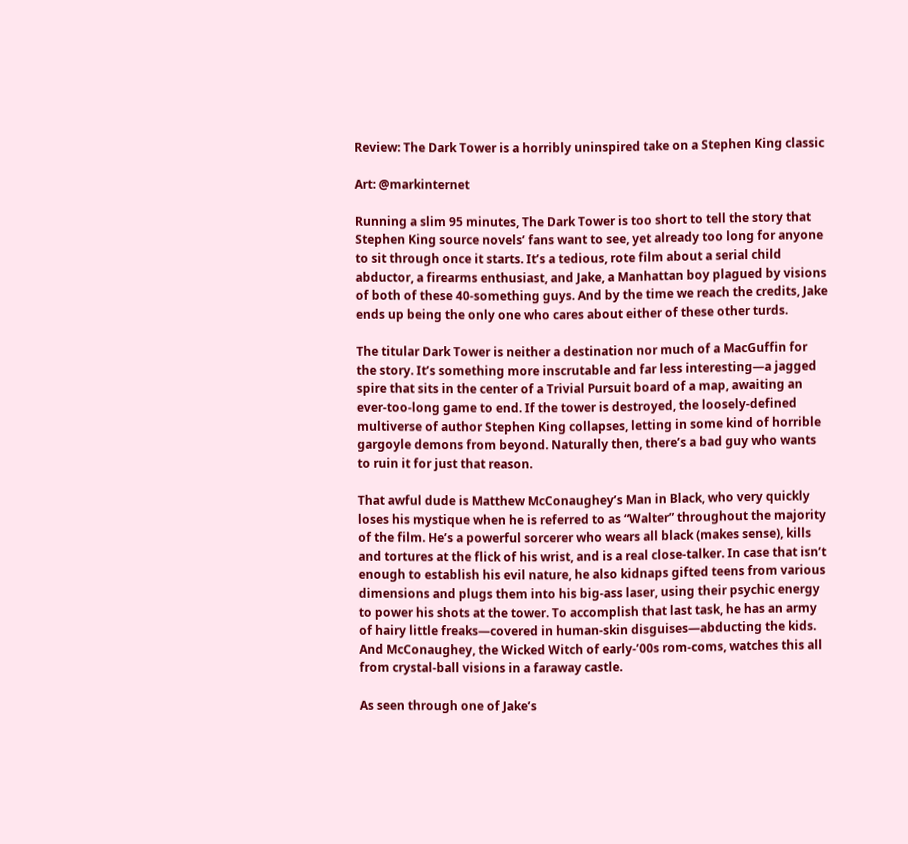Review: The Dark Tower is a horribly uninspired take on a Stephen King classic

Art: @markinternet

Running a slim 95 minutes, The Dark Tower is too short to tell the story that Stephen King source novels’ fans want to see, yet already too long for anyone to sit through once it starts. It’s a tedious, rote film about a serial child abductor, a firearms enthusiast, and Jake, a Manhattan boy plagued by visions of both of these 40-something guys. And by the time we reach the credits, Jake ends up being the only one who cares about either of these other turds.

The titular Dark Tower is neither a destination nor much of a MacGuffin for the story. It’s something more inscrutable and far less interesting—a jagged spire that sits in the center of a Trivial Pursuit board of a map, awaiting an ever-too-long game to end. If the tower is destroyed, the loosely-defined multiverse of author Stephen King collapses, letting in some kind of horrible gargoyle demons from beyond. Naturally then, there’s a bad guy who wants to ruin it for just that reason.

That awful dude is Matthew McConaughey’s Man in Black, who very quickly loses his mystique when he is referred to as “Walter” throughout the majority of the film. He’s a powerful sorcerer who wears all black (makes sense), kills and tortures at the flick of his wrist, and is a real close-talker. In case that isn’t enough to establish his evil nature, he also kidnaps gifted teens from various dimensions and plugs them into his big-ass laser, using their psychic energy to power his shots at the tower. To accomplish that last task, he has an army of hairy little freaks—covered in human-skin disguises—abducting the kids. And McConaughey, the Wicked Witch of early-’00s rom-coms, watches this all from crystal-ball visions in a faraway castle.

As seen through one of Jake’s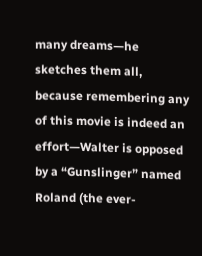many dreams—he sketches them all, because remembering any of this movie is indeed an effort—Walter is opposed by a “Gunslinger” named Roland (the ever-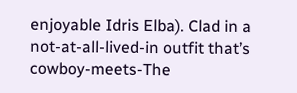enjoyable Idris Elba). Clad in a not-at-all-lived-in outfit that’s cowboy-meets-The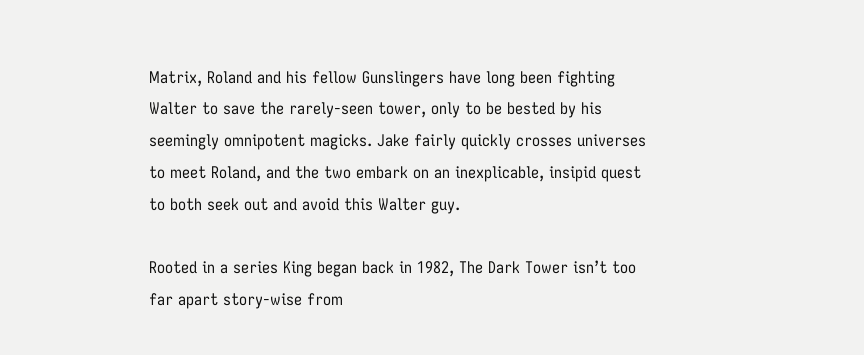Matrix, Roland and his fellow Gunslingers have long been fighting Walter to save the rarely-seen tower, only to be bested by his seemingly omnipotent magicks. Jake fairly quickly crosses universes to meet Roland, and the two embark on an inexplicable, insipid quest to both seek out and avoid this Walter guy.

Rooted in a series King began back in 1982, The Dark Tower isn’t too far apart story-wise from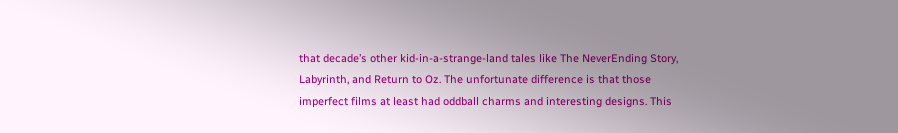that decade’s other kid-in-a-strange-land tales like The NeverEnding Story, Labyrinth, and Return to Oz. The unfortunate difference is that those imperfect films at least had oddball charms and interesting designs. This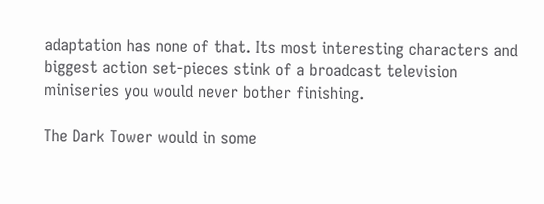adaptation has none of that. Its most interesting characters and biggest action set-pieces stink of a broadcast television miniseries you would never bother finishing.

The Dark Tower would in some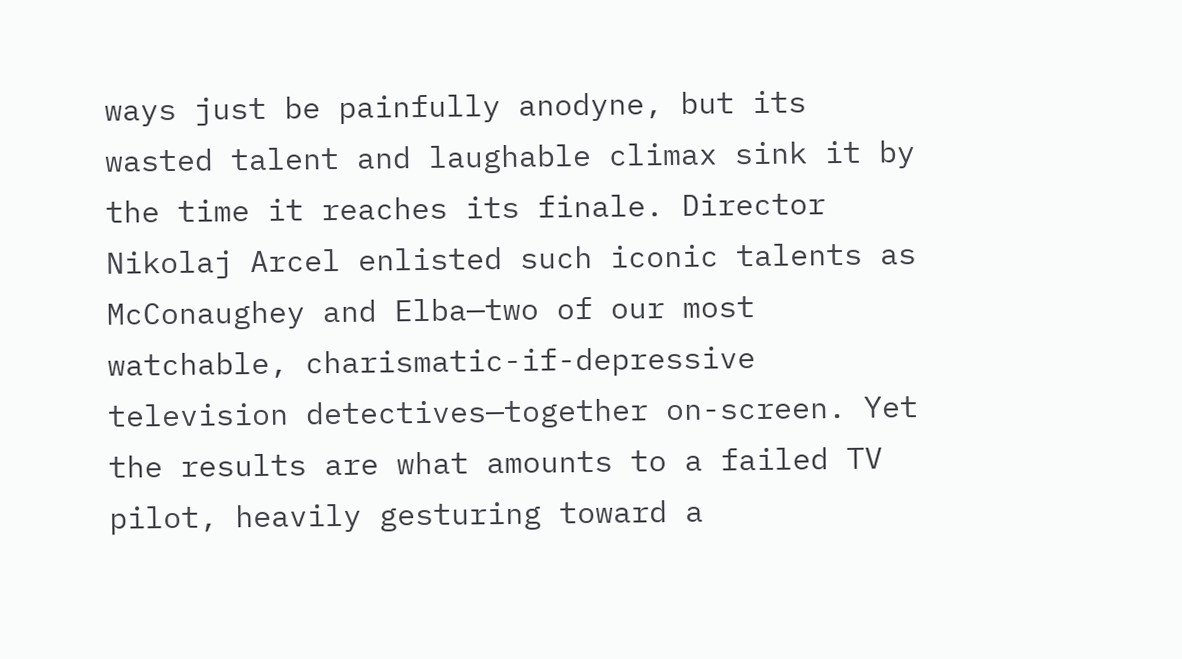ways just be painfully anodyne, but its wasted talent and laughable climax sink it by the time it reaches its finale. Director Nikolaj Arcel enlisted such iconic talents as McConaughey and Elba—two of our most watchable, charismatic-if-depressive television detectives—together on-screen. Yet the results are what amounts to a failed TV pilot, heavily gesturing toward a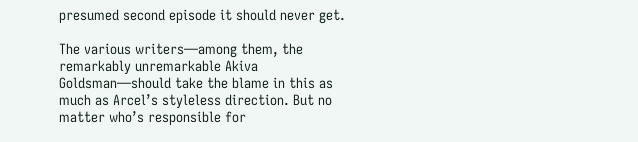presumed second episode it should never get.

The various writers—among them, the remarkably unremarkable Akiva Goldsman—should take the blame in this as much as Arcel’s styleless direction. But no matter who’s responsible for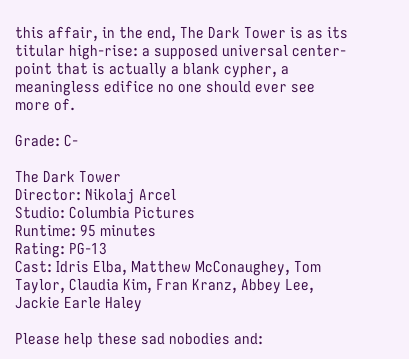this affair, in the end, The Dark Tower is as its titular high-rise: a supposed universal center-point that is actually a blank cypher, a meaningless edifice no one should ever see more of.

Grade: C-

The Dark Tower
Director: Nikolaj Arcel
Studio: Columbia Pictures
Runtime: 95 minutes
Rating: PG-13
Cast: Idris Elba, Matthew McConaughey, Tom Taylor, Claudia Kim, Fran Kranz, Abbey Lee, Jackie Earle Haley

Please help these sad nobodies and: